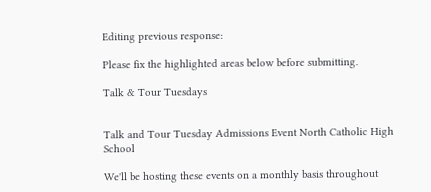Editing previous response:

Please fix the highlighted areas below before submitting.

Talk & Tour Tuesdays


Talk and Tour Tuesday Admissions Event North Catholic High School

We'll be hosting these events on a monthly basis throughout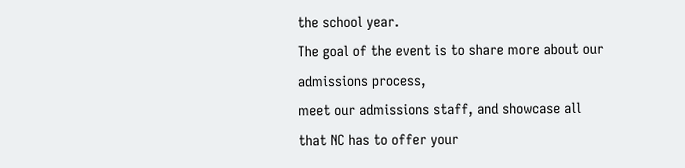the school year.
The goal of the event is to share more about our admissions process,
meet our admissions staff, and showcase all that NC has to offer your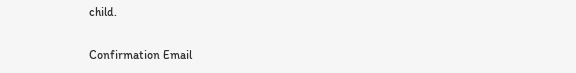child.

Confirmation Email